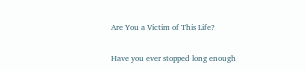Are You a Victim of This Life?

Have you ever stopped long enough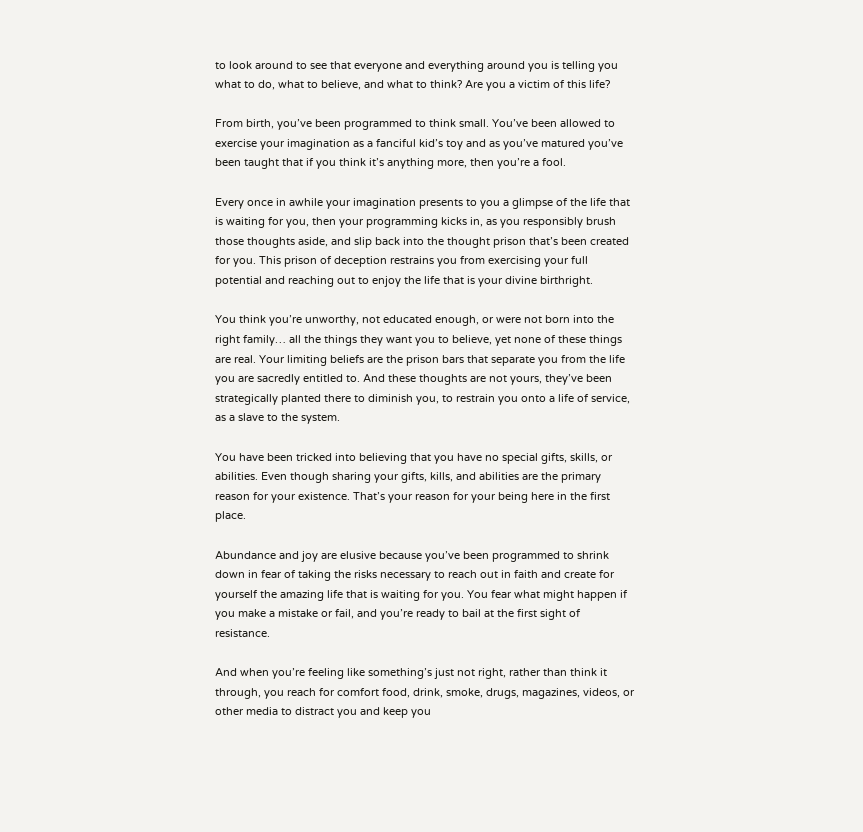to look around to see that everyone and everything around you is telling you what to do, what to believe, and what to think? Are you a victim of this life?

From birth, you’ve been programmed to think small. You’ve been allowed to exercise your imagination as a fanciful kid’s toy and as you’ve matured you’ve been taught that if you think it’s anything more, then you’re a fool.

Every once in awhile your imagination presents to you a glimpse of the life that is waiting for you, then your programming kicks in, as you responsibly brush those thoughts aside, and slip back into the thought prison that’s been created for you. This prison of deception restrains you from exercising your full potential and reaching out to enjoy the life that is your divine birthright.

You think you’re unworthy, not educated enough, or were not born into the right family… all the things they want you to believe, yet none of these things are real. Your limiting beliefs are the prison bars that separate you from the life you are sacredly entitled to. And these thoughts are not yours, they’ve been strategically planted there to diminish you, to restrain you onto a life of service, as a slave to the system.

You have been tricked into believing that you have no special gifts, skills, or abilities. Even though sharing your gifts, kills, and abilities are the primary reason for your existence. That’s your reason for your being here in the first place.

Abundance and joy are elusive because you’ve been programmed to shrink down in fear of taking the risks necessary to reach out in faith and create for yourself the amazing life that is waiting for you. You fear what might happen if you make a mistake or fail, and you’re ready to bail at the first sight of resistance.

And when you’re feeling like something’s just not right, rather than think it through, you reach for comfort food, drink, smoke, drugs, magazines, videos, or other media to distract you and keep you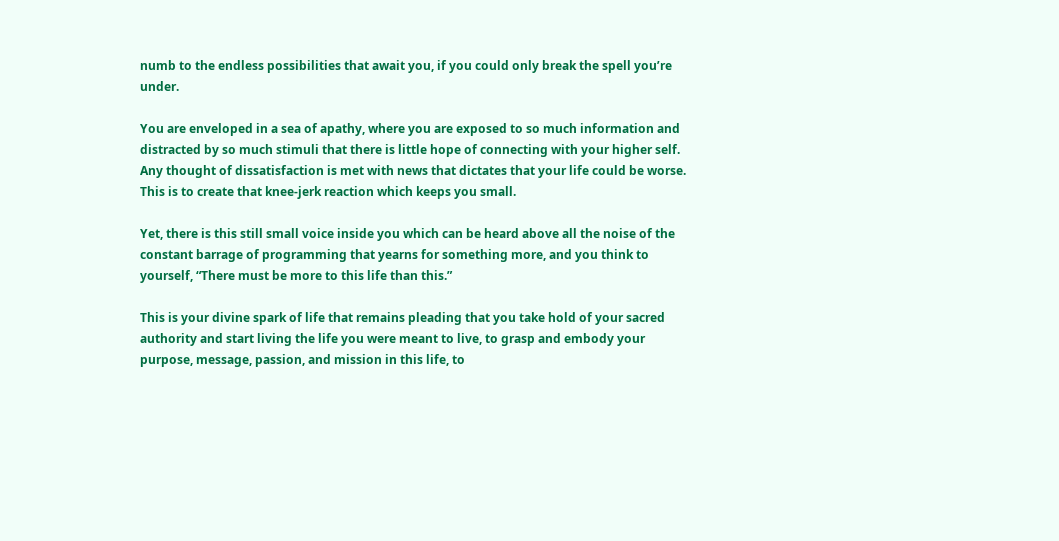numb to the endless possibilities that await you, if you could only break the spell you’re under.

You are enveloped in a sea of apathy, where you are exposed to so much information and distracted by so much stimuli that there is little hope of connecting with your higher self. Any thought of dissatisfaction is met with news that dictates that your life could be worse. This is to create that knee-jerk reaction which keeps you small.

Yet, there is this still small voice inside you which can be heard above all the noise of the constant barrage of programming that yearns for something more, and you think to yourself, “There must be more to this life than this.”

This is your divine spark of life that remains pleading that you take hold of your sacred authority and start living the life you were meant to live, to grasp and embody your purpose, message, passion, and mission in this life, to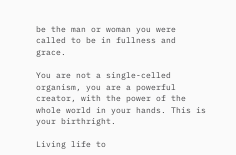be the man or woman you were called to be in fullness and grace.

You are not a single-celled organism, you are a powerful creator, with the power of the whole world in your hands. This is your birthright.

Living life to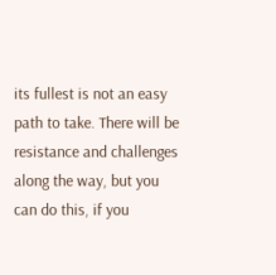its fullest is not an easy path to take. There will be resistance and challenges along the way, but you can do this, if you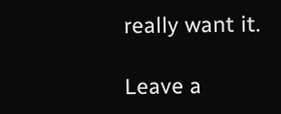really want it.

Leave a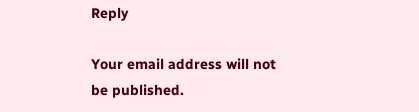Reply

Your email address will not be published.